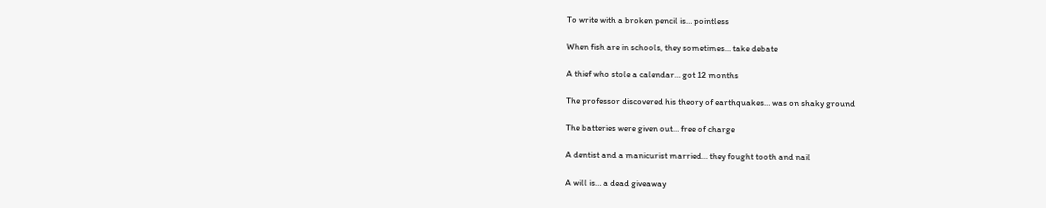To write with a broken pencil is… pointless

When fish are in schools, they sometimes… take debate

A thief who stole a calendar… got 12 months

The professor discovered his theory of earthquakes… was on shaky ground

The batteries were given out… free of charge

A dentist and a manicurist married… they fought tooth and nail

A will is… a dead giveaway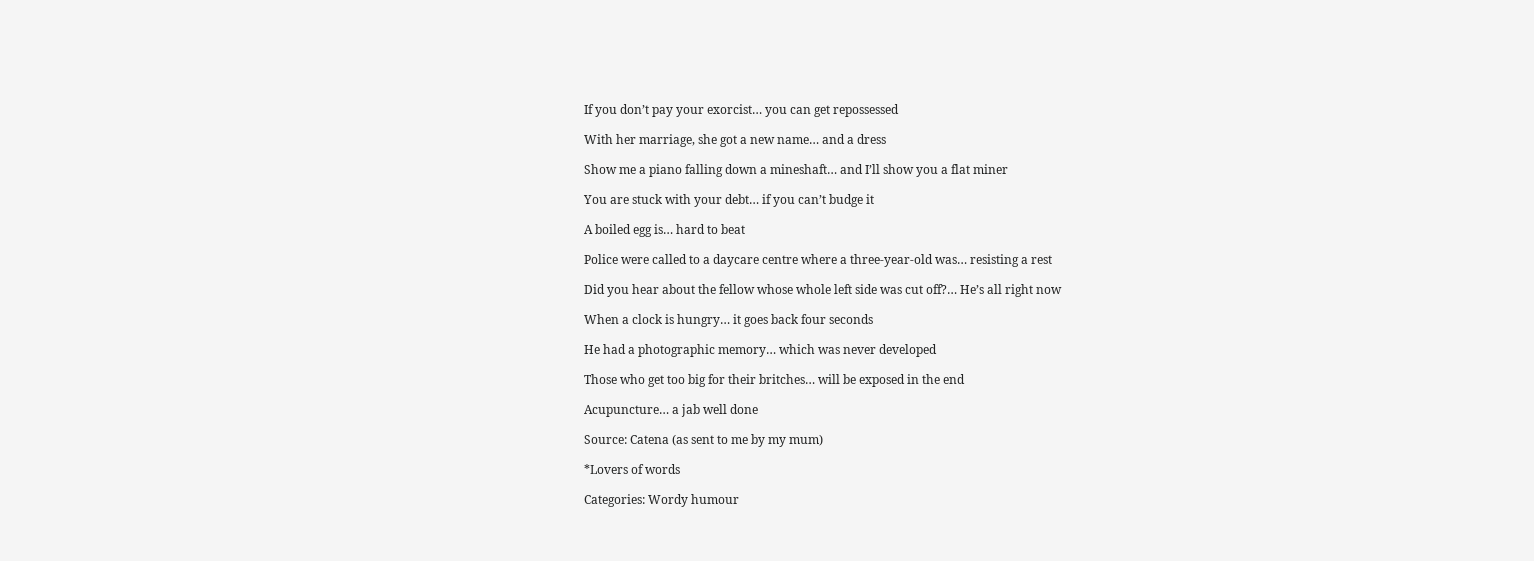If you don’t pay your exorcist… you can get repossessed

With her marriage, she got a new name… and a dress

Show me a piano falling down a mineshaft… and I’ll show you a flat miner

You are stuck with your debt… if you can’t budge it

A boiled egg is… hard to beat

Police were called to a daycare centre where a three-year-old was… resisting a rest

Did you hear about the fellow whose whole left side was cut off?… He’s all right now

When a clock is hungry… it goes back four seconds

He had a photographic memory… which was never developed

Those who get too big for their britches… will be exposed in the end

Acupuncture… a jab well done

Source: Catena (as sent to me by my mum)

*Lovers of words

Categories: Wordy humour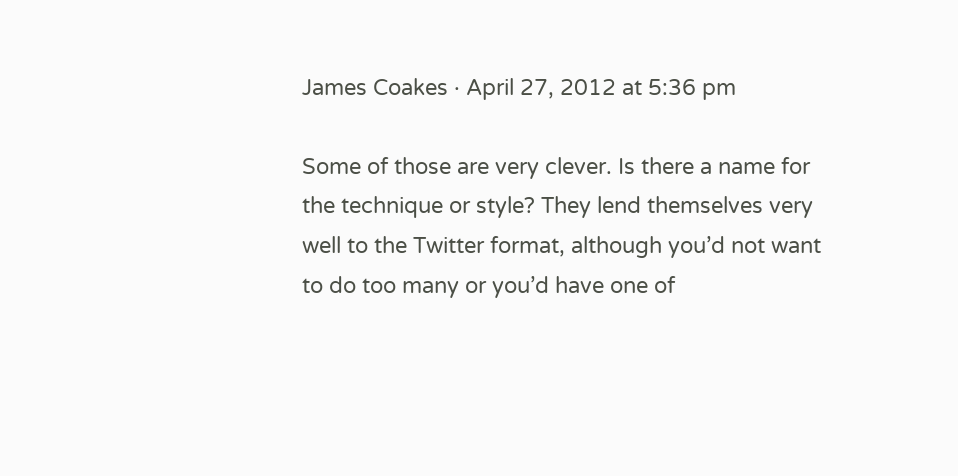James Coakes · April 27, 2012 at 5:36 pm

Some of those are very clever. Is there a name for the technique or style? They lend themselves very well to the Twitter format, although you’d not want to do too many or you’d have one of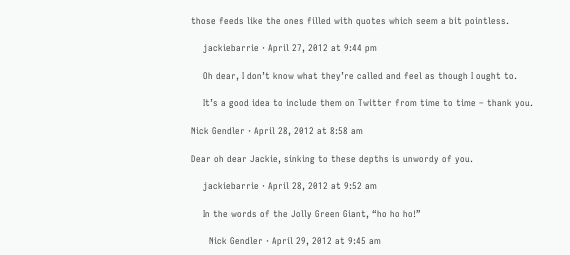those feeds like the ones filled with quotes which seem a bit pointless.

    jackiebarrie · April 27, 2012 at 9:44 pm

    Oh dear, I don’t know what they’re called and feel as though I ought to.

    It’s a good idea to include them on Twitter from time to time – thank you.

Nick Gendler · April 28, 2012 at 8:58 am

Dear oh dear Jackie, sinking to these depths is unwordy of you.

    jackiebarrie · April 28, 2012 at 9:52 am

    In the words of the Jolly Green Giant, “ho ho ho!”

      Nick Gendler · April 29, 2012 at 9:45 am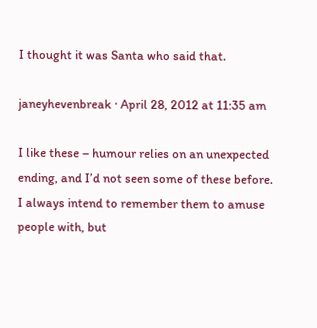I thought it was Santa who said that.

janeyhevenbreak · April 28, 2012 at 11:35 am

I like these – humour relies on an unexpected ending, and I’d not seen some of these before. I always intend to remember them to amuse people with, but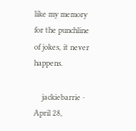like my memory for the punchline of jokes, it never happens.

    jackiebarrie · April 28,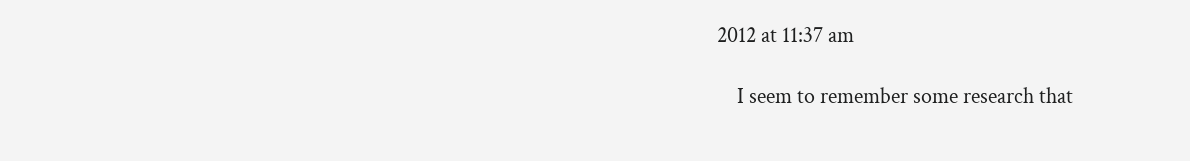2012 at 11:37 am

    I seem to remember some research that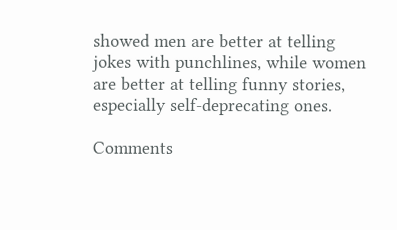showed men are better at telling jokes with punchlines, while women are better at telling funny stories, especially self-deprecating ones.

Comments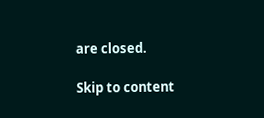are closed.

Skip to content